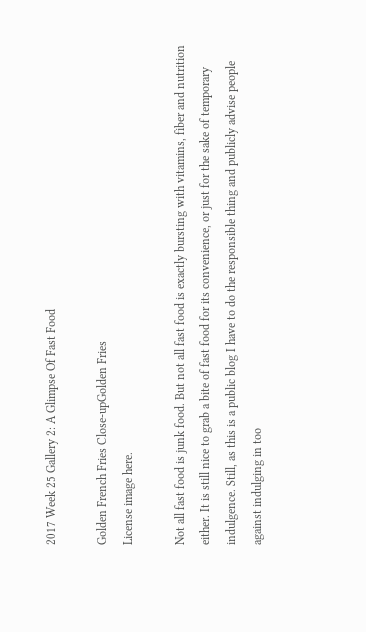2017 Week 25 Gallery 2: A Glimpse Of Fast Food

Golden French Fries Close-upGolden Fries
License image here.

Not all fast food is junk food. But not all fast food is exactly bursting with vitamins, fiber and nutrition either. It is still nice to grab a bite of fast food for its convenience, or just for the sake of temporary indulgence. Still, as this is a public blog I have to do the responsible thing and publicly advise people against indulging in too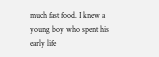much fast food. I knew a young boy who spent his early life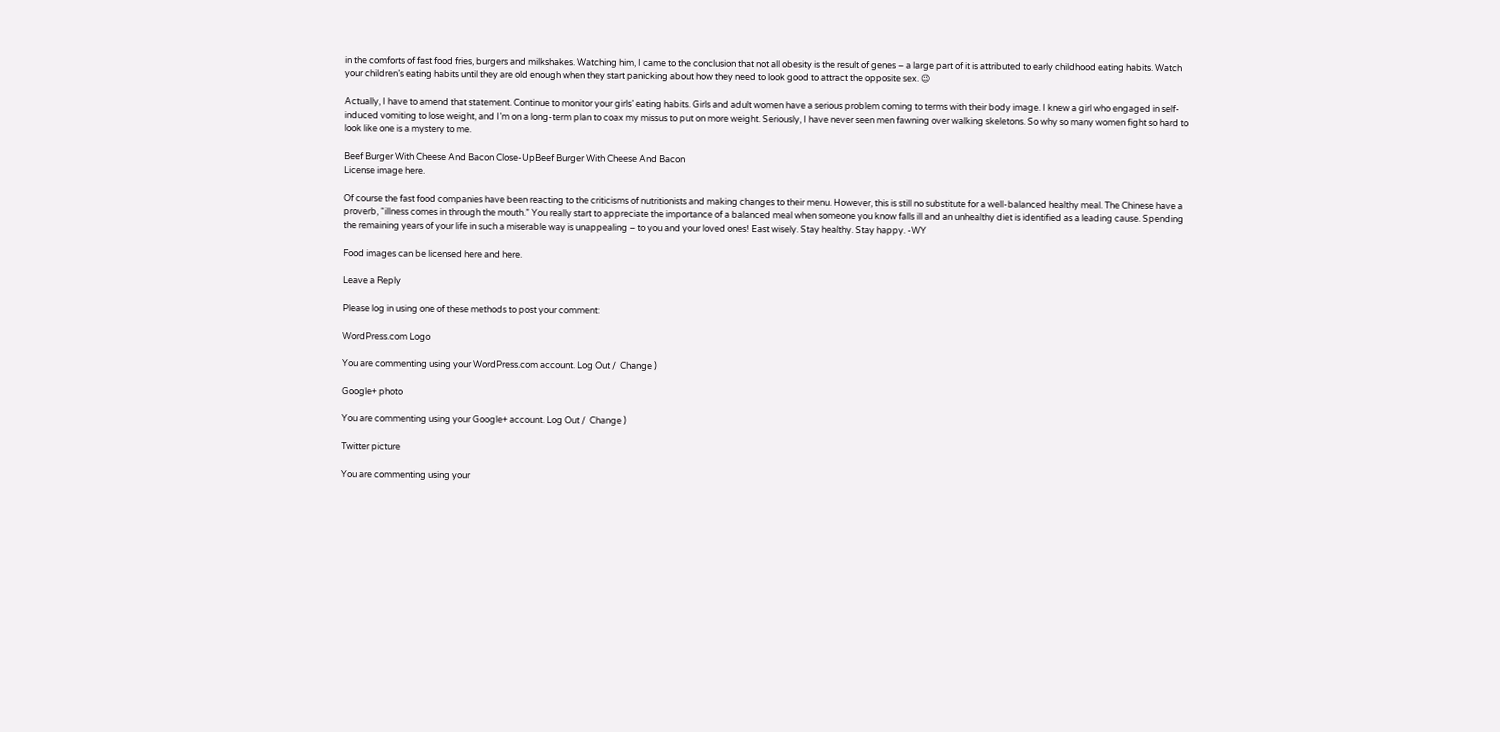in the comforts of fast food fries, burgers and milkshakes. Watching him, I came to the conclusion that not all obesity is the result of genes – a large part of it is attributed to early childhood eating habits. Watch your children’s eating habits until they are old enough when they start panicking about how they need to look good to attract the opposite sex. 😉

Actually, I have to amend that statement. Continue to monitor your girls’ eating habits. Girls and adult women have a serious problem coming to terms with their body image. I knew a girl who engaged in self-induced vomiting to lose weight, and I’m on a long-term plan to coax my missus to put on more weight. Seriously, I have never seen men fawning over walking skeletons. So why so many women fight so hard to look like one is a mystery to me.

Beef Burger With Cheese And Bacon Close-UpBeef Burger With Cheese And Bacon
License image here.

Of course the fast food companies have been reacting to the criticisms of nutritionists and making changes to their menu. However, this is still no substitute for a well-balanced healthy meal. The Chinese have a proverb, “illness comes in through the mouth.” You really start to appreciate the importance of a balanced meal when someone you know falls ill and an unhealthy diet is identified as a leading cause. Spending the remaining years of your life in such a miserable way is unappealing – to you and your loved ones! East wisely. Stay healthy. Stay happy. -WY

Food images can be licensed here and here.

Leave a Reply

Please log in using one of these methods to post your comment:

WordPress.com Logo

You are commenting using your WordPress.com account. Log Out /  Change )

Google+ photo

You are commenting using your Google+ account. Log Out /  Change )

Twitter picture

You are commenting using your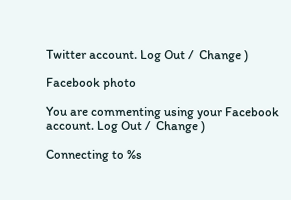Twitter account. Log Out /  Change )

Facebook photo

You are commenting using your Facebook account. Log Out /  Change )

Connecting to %s